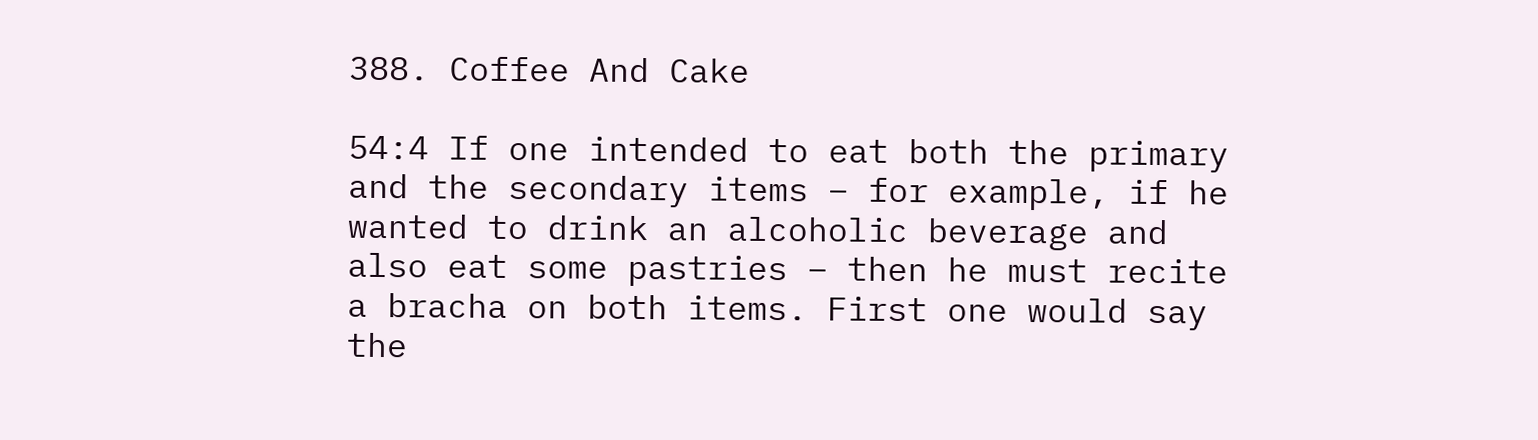388. Coffee And Cake

54:4 If one intended to eat both the primary and the secondary items – for example, if he wanted to drink an alcoholic beverage and also eat some pastries – then he must recite a bracha on both items. First one would say the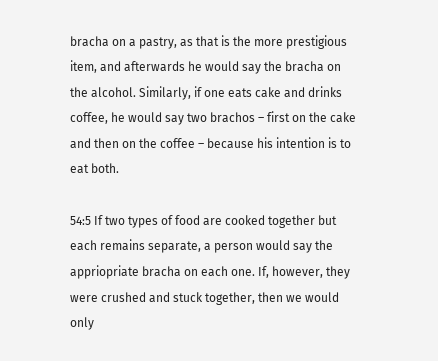bracha on a pastry, as that is the more prestigious item, and afterwards he would say the bracha on the alcohol. Similarly, if one eats cake and drinks coffee, he would say two brachos – first on the cake and then on the coffee – because his intention is to eat both.

54:5 If two types of food are cooked together but each remains separate, a person would say the appriopriate bracha on each one. If, however, they were crushed and stuck together, then we would only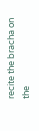recite the bracha on the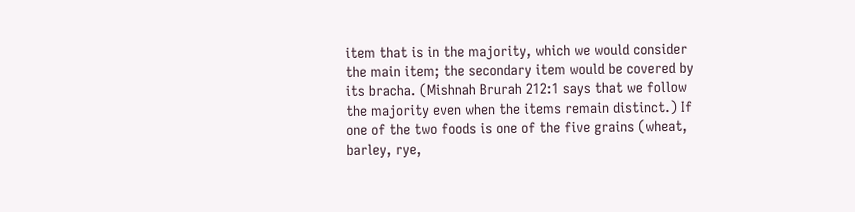item that is in the majority, which we would consider the main item; the secondary item would be covered by its bracha. (Mishnah Brurah 212:1 says that we follow the majority even when the items remain distinct.) If one of the two foods is one of the five grains (wheat, barley, rye,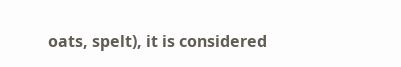oats, spelt), it is considered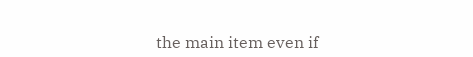the main item even if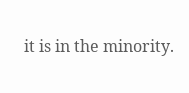it is in the minority.